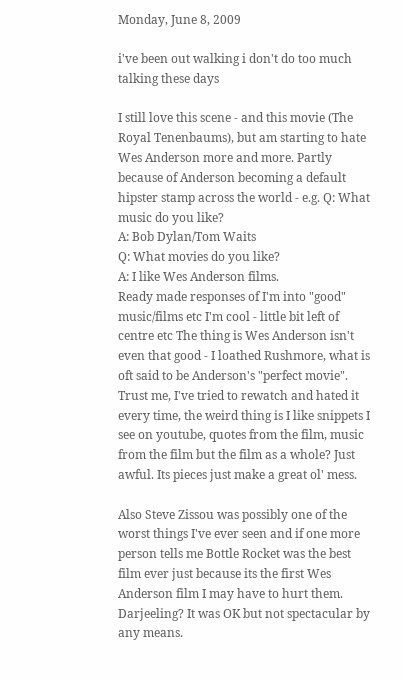Monday, June 8, 2009

i've been out walking i don't do too much talking these days

I still love this scene - and this movie (The Royal Tenenbaums), but am starting to hate Wes Anderson more and more. Partly because of Anderson becoming a default hipster stamp across the world - e.g. Q: What music do you like?
A: Bob Dylan/Tom Waits
Q: What movies do you like?
A: I like Wes Anderson films.
Ready made responses of I'm into "good" music/films etc I'm cool - little bit left of centre etc The thing is Wes Anderson isn't even that good - I loathed Rushmore, what is oft said to be Anderson's "perfect movie". Trust me, I've tried to rewatch and hated it every time, the weird thing is I like snippets I see on youtube, quotes from the film, music from the film but the film as a whole? Just awful. Its pieces just make a great ol' mess.

Also Steve Zissou was possibly one of the worst things I've ever seen and if one more person tells me Bottle Rocket was the best film ever just because its the first Wes Anderson film I may have to hurt them. Darjeeling? It was OK but not spectacular by any means.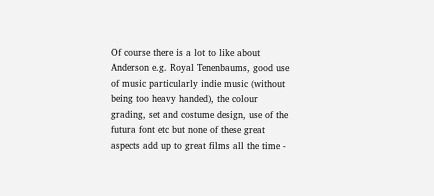Of course there is a lot to like about Anderson e.g. Royal Tenenbaums, good use of music particularly indie music (without being too heavy handed), the colour grading, set and costume design, use of the futura font etc but none of these great aspects add up to great films all the time -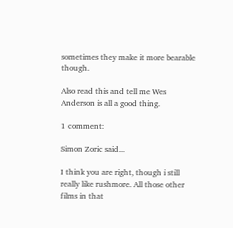sometimes they make it more bearable though.

Also read this and tell me Wes Anderson is all a good thing.

1 comment:

Simon Zoric said...

I think you are right, though i still really like rushmore. All those other films in that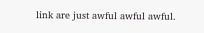link are just awful awful awful.